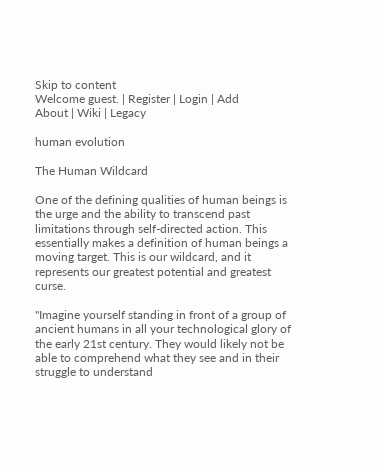Skip to content
Welcome guest. | Register | Login | Add
About | Wiki | Legacy

human evolution

The Human Wildcard

One of the defining qualities of human beings is the urge and the ability to transcend past limitations through self-directed action. This essentially makes a definition of human beings a moving target. This is our wildcard, and it represents our greatest potential and greatest curse.

"Imagine yourself standing in front of a group of ancient humans in all your technological glory of the early 21st century. They would likely not be able to comprehend what they see and in their struggle to understand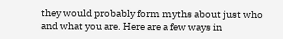they would probably form myths about just who and what you are. Here are a few ways in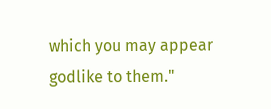which you may appear godlike to them."